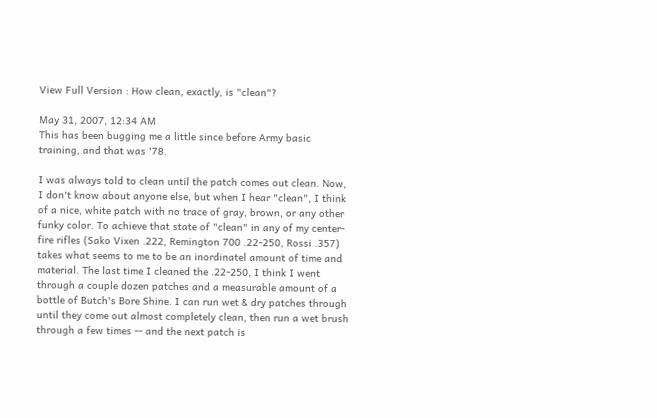View Full Version : How clean, exactly, is "clean"?

May 31, 2007, 12:34 AM
This has been bugging me a little since before Army basic training, and that was '78.

I was always told to clean until the patch comes out clean. Now, I don't know about anyone else, but when I hear "clean", I think of a nice, white patch with no trace of gray, brown, or any other funky color. To achieve that state of "clean" in any of my center-fire rifles (Sako Vixen .222, Remington 700 .22-250, Rossi .357) takes what seems to me to be an inordinatel amount of time and material. The last time I cleaned the .22-250, I think I went through a couple dozen patches and a measurable amount of a bottle of Butch's Bore Shine. I can run wet & dry patches through until they come out almost completely clean, then run a wet brush through a few times -- and the next patch is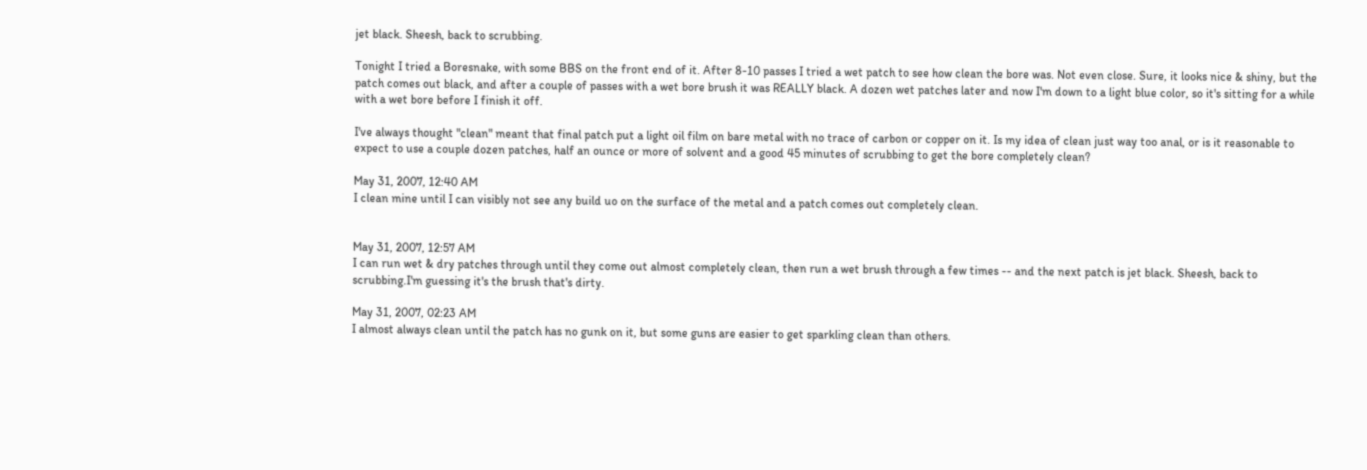jet black. Sheesh, back to scrubbing.

Tonight I tried a Boresnake, with some BBS on the front end of it. After 8-10 passes I tried a wet patch to see how clean the bore was. Not even close. Sure, it looks nice & shiny, but the patch comes out black, and after a couple of passes with a wet bore brush it was REALLY black. A dozen wet patches later and now I'm down to a light blue color, so it's sitting for a while with a wet bore before I finish it off.

I've always thought "clean" meant that final patch put a light oil film on bare metal with no trace of carbon or copper on it. Is my idea of clean just way too anal, or is it reasonable to expect to use a couple dozen patches, half an ounce or more of solvent and a good 45 minutes of scrubbing to get the bore completely clean?

May 31, 2007, 12:40 AM
I clean mine until I can visibly not see any build uo on the surface of the metal and a patch comes out completely clean.


May 31, 2007, 12:57 AM
I can run wet & dry patches through until they come out almost completely clean, then run a wet brush through a few times -- and the next patch is jet black. Sheesh, back to scrubbing.I'm guessing it's the brush that's dirty.

May 31, 2007, 02:23 AM
I almost always clean until the patch has no gunk on it, but some guns are easier to get sparkling clean than others.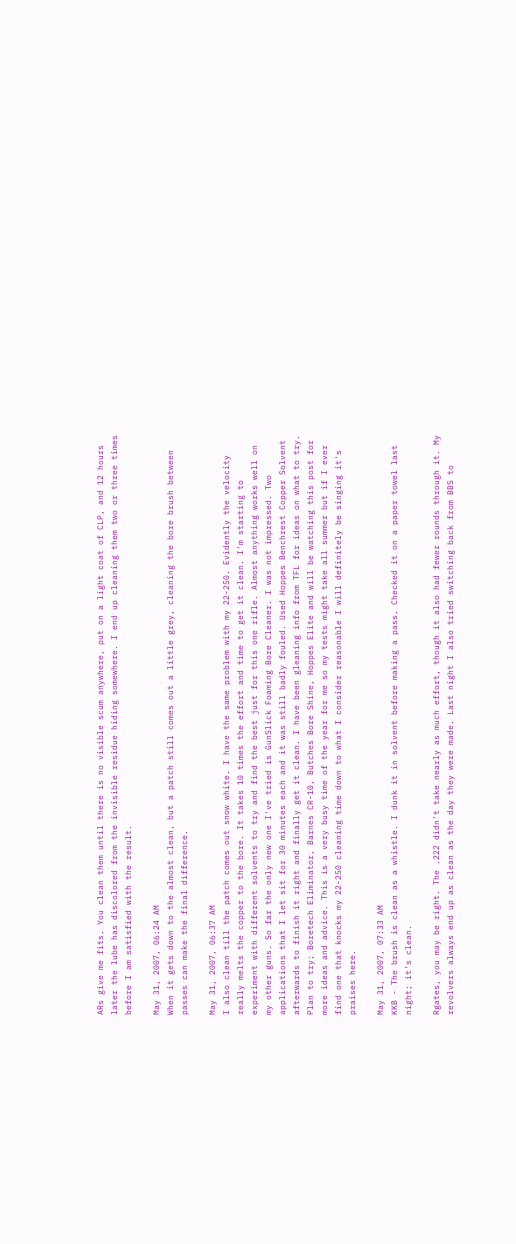ARs give me fits. You clean them until there is no visible scum anywhere, put on a light coat of CLP, and 12 hours later the lube has discolored from the invisible residue hiding somewhere. I end up cleaning them two or three times before I am satisfied with the result.

May 31, 2007, 06:24 AM
When it gets down to the almost clean, but a patch still comes out a little grey, cleaning the bore brush between passes can make the final difference.

May 31, 2007, 06:37 AM
I also clean till the patch comes out snow white. I have the same problem with my 22-250. Evidently the velocity really melts the copper to the bore. It takes 10 times the effort and time to get it clean. I'm starting to experiment with different solvents to try and find the best just for this one rifle. Almost anything works well on my other guns. So far the only new one I've tried is GunSlick Foaming Bore Cleaner. I was not impressed. Two applications that I let sit for 30 minutes each and it was still badly fouled. Used Hoppes Benchrest Copper Solvent afterwards to finish it right and finally get it clean. I have been gleaning info from TFL for ideas on what to try. Plan to try; Boretech Eliminator, Barnes CR-10, Butches Bore Shine, Hoppes Elite and will be watching this post for more ideas and advice. This is a very busy time of the year for me so my tests might take all summer but if I ever find one that knocks my 22-250 cleaning time down to what I consider reasonable I will definitely be singing it's praises here.

May 31, 2007, 07:33 AM
KKB - The brush is clean as a whistle. I dunk it in solvent before making a pass. Checked it on a paper towel last night; it's clean.

Rgates, you may be right. The .222 didn't take nearly as much effort, though it also had fewer rounds through it. My revolvers always end up as clean as the day they were made. Last night I also tried switching back from BBS to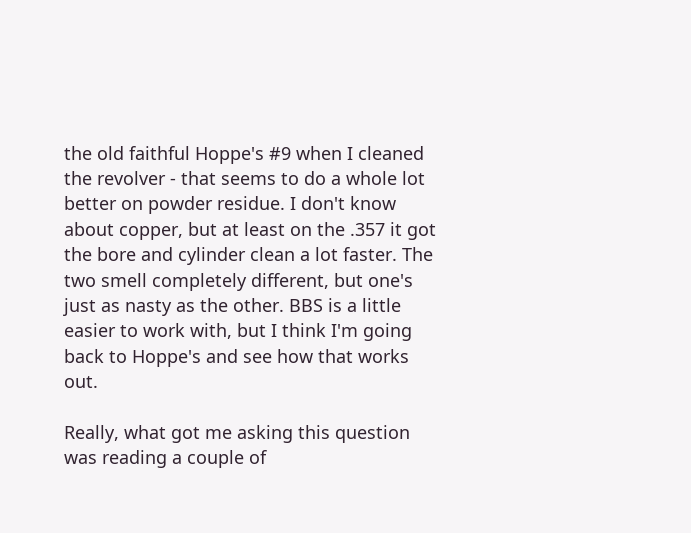the old faithful Hoppe's #9 when I cleaned the revolver - that seems to do a whole lot better on powder residue. I don't know about copper, but at least on the .357 it got the bore and cylinder clean a lot faster. The two smell completely different, but one's just as nasty as the other. BBS is a little easier to work with, but I think I'm going back to Hoppe's and see how that works out.

Really, what got me asking this question was reading a couple of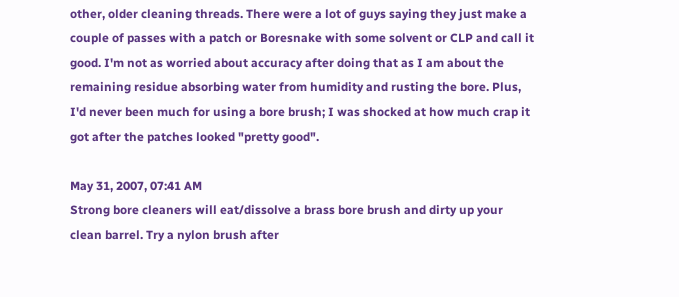other, older cleaning threads. There were a lot of guys saying they just make a couple of passes with a patch or Boresnake with some solvent or CLP and call it good. I'm not as worried about accuracy after doing that as I am about the remaining residue absorbing water from humidity and rusting the bore. Plus, I'd never been much for using a bore brush; I was shocked at how much crap it got after the patches looked "pretty good".

May 31, 2007, 07:41 AM
Strong bore cleaners will eat/dissolve a brass bore brush and dirty up your clean barrel. Try a nylon brush after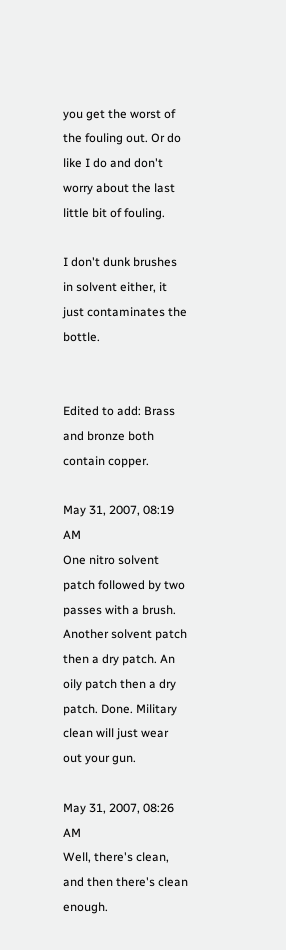you get the worst of the fouling out. Or do like I do and don't worry about the last little bit of fouling.

I don't dunk brushes in solvent either, it just contaminates the bottle.


Edited to add: Brass and bronze both contain copper.

May 31, 2007, 08:19 AM
One nitro solvent patch followed by two passes with a brush. Another solvent patch then a dry patch. An oily patch then a dry patch. Done. Military clean will just wear out your gun.

May 31, 2007, 08:26 AM
Well, there's clean, and then there's clean enough.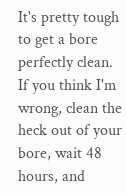It's pretty tough to get a bore perfectly clean. If you think I'm wrong, clean the heck out of your bore, wait 48 hours, and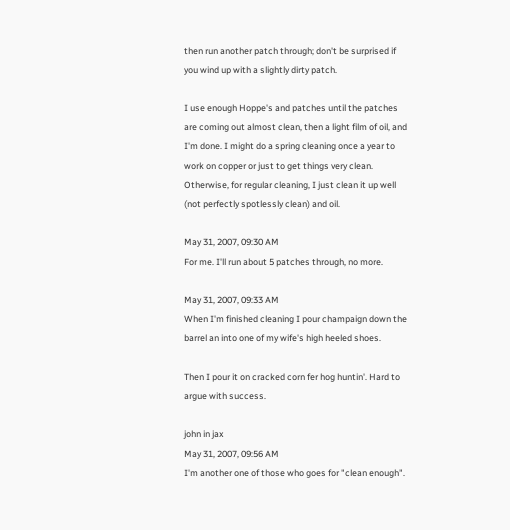then run another patch through; don't be surprised if you wind up with a slightly dirty patch.

I use enough Hoppe's and patches until the patches are coming out almost clean, then a light film of oil, and I'm done. I might do a spring cleaning once a year to work on copper or just to get things very clean. Otherwise, for regular cleaning, I just clean it up well (not perfectly spotlessly clean) and oil.

May 31, 2007, 09:30 AM
For me. I'll run about 5 patches through, no more.

May 31, 2007, 09:33 AM
When I'm finished cleaning I pour champaign down the barrel an into one of my wife's high heeled shoes.

Then I pour it on cracked corn fer hog huntin'. Hard to argue with success.

john in jax
May 31, 2007, 09:56 AM
I'm another one of those who goes for "clean enough".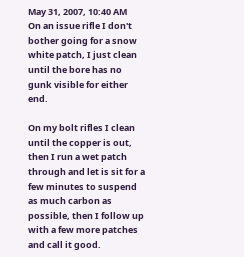May 31, 2007, 10:40 AM
On an issue rifle I don't bother going for a snow white patch, I just clean until the bore has no gunk visible for either end.

On my bolt rifles I clean until the copper is out, then I run a wet patch through and let is sit for a few minutes to suspend as much carbon as possible, then I follow up with a few more patches and call it good.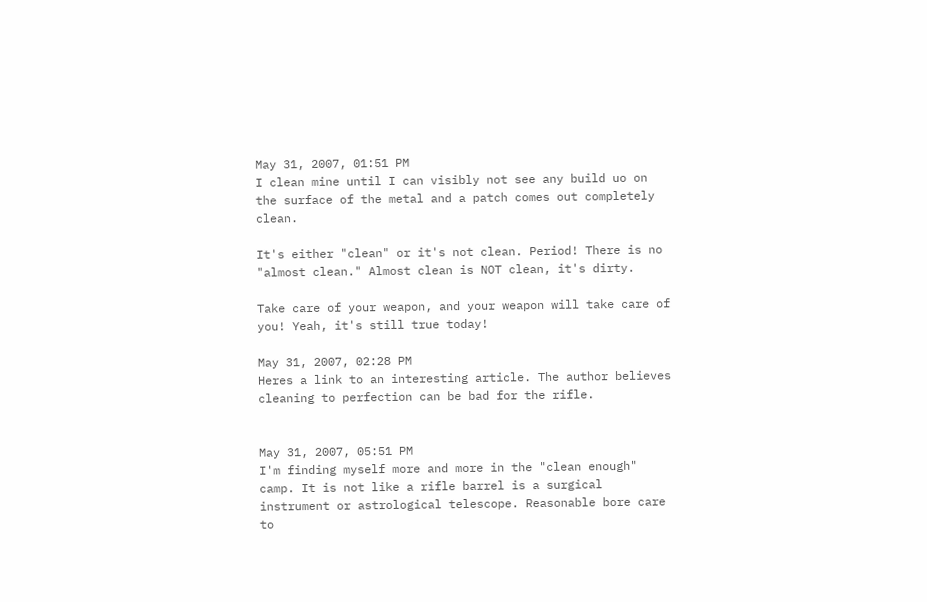May 31, 2007, 01:51 PM
I clean mine until I can visibly not see any build uo on the surface of the metal and a patch comes out completely clean.

It's either "clean" or it's not clean. Period! There is no "almost clean." Almost clean is NOT clean, it's dirty.

Take care of your weapon, and your weapon will take care of you! Yeah, it's still true today!

May 31, 2007, 02:28 PM
Heres a link to an interesting article. The author believes cleaning to perfection can be bad for the rifle.


May 31, 2007, 05:51 PM
I'm finding myself more and more in the "clean enough" camp. It is not like a rifle barrel is a surgical instrument or astrological telescope. Reasonable bore care to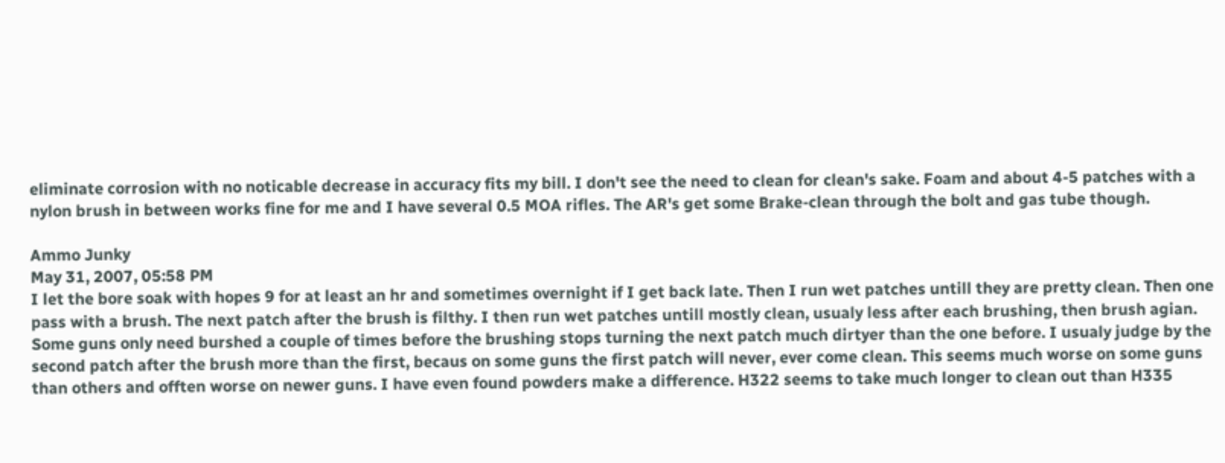eliminate corrosion with no noticable decrease in accuracy fits my bill. I don't see the need to clean for clean's sake. Foam and about 4-5 patches with a nylon brush in between works fine for me and I have several 0.5 MOA rifles. The AR's get some Brake-clean through the bolt and gas tube though.

Ammo Junky
May 31, 2007, 05:58 PM
I let the bore soak with hopes 9 for at least an hr and sometimes overnight if I get back late. Then I run wet patches untill they are pretty clean. Then one pass with a brush. The next patch after the brush is filthy. I then run wet patches untill mostly clean, usualy less after each brushing, then brush agian. Some guns only need burshed a couple of times before the brushing stops turning the next patch much dirtyer than the one before. I usualy judge by the second patch after the brush more than the first, becaus on some guns the first patch will never, ever come clean. This seems much worse on some guns than others and offten worse on newer guns. I have even found powders make a difference. H322 seems to take much longer to clean out than H335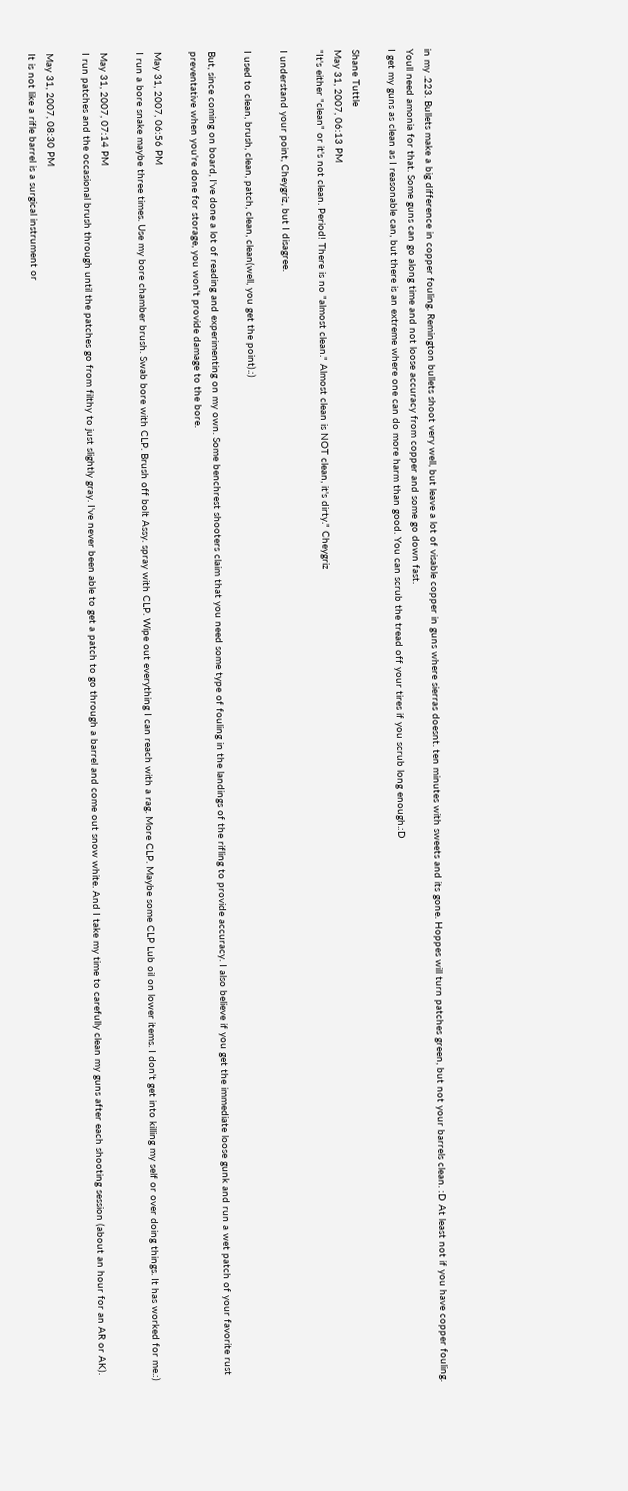in my .223. Bullets make a big difference in copper fouling. Remington bullets shoot very well, but leave a lot of visable copper in guns where sierras doesnt. ten minutes with sweets and its gone. Hoppes will turn patches green, but not your barrels clean. :D At least not if you have copper fouling. Youll need amonia for that. Some guns can go along time and not loose accuracy from copper and some go down fast.
I get my guns as clean as I reasonable can, but there is an extreme where one can do more harm than good. You can scrub the tread off your tires if you scrub long enough.:D

Shane Tuttle
May 31, 2007, 06:13 PM
"It's either "clean" or it's not clean. Period! There is no "almost clean." Almost clean is NOT clean, it's dirty." Cheygriz

I understand your point, Cheygriz, but I disagree.

I used to clean, brush, clean, patch, clean, clean(well, you get the point).:)

But, since coming on board, I've done a lot of reading and experimenting on my own. Some benchrest shooters claim that you need some type of fouling in the landings of the rifling to provide accuracy. I also believe if you get the immediate loose gunk and run a wet patch of your favorite rust preventative when you're done for storage, you won't provide damage to the bore.

May 31, 2007, 06:56 PM
I run a bore snake maybe three times. Use my bore chamber brush. Swab bore with CLP. Brush off bolt Assy. spray with CLP. Wipe out everything I can reach with a rag. More CLP. Maybe some CLP Lub oil on lower items. I don't get into killing my self or over doing things. It has worked for me.:)

May 31, 2007, 07:14 PM
I run patches and the occasional brush through until the patches go from filthy to just slightly gray. I've never been able to get a patch to go through a barrel and come out snow white. And I take my time to carefully clean my guns after each shooting session (about an hour for an AR or AK).

May 31, 2007, 08:30 PM
It is not like a rifle barrel is a surgical instrument or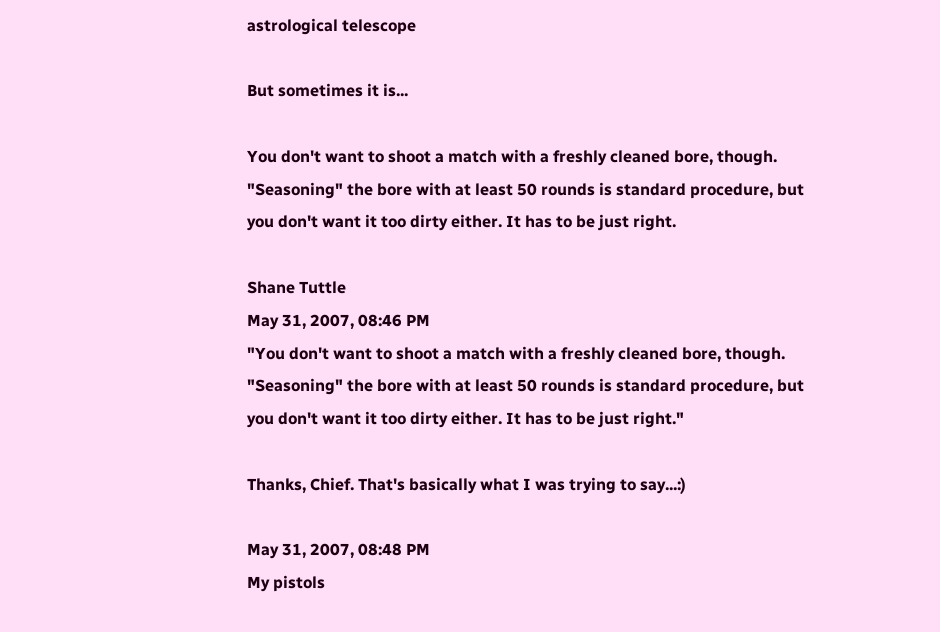astrological telescope

But sometimes it is...

You don't want to shoot a match with a freshly cleaned bore, though. "Seasoning" the bore with at least 50 rounds is standard procedure, but you don't want it too dirty either. It has to be just right.

Shane Tuttle
May 31, 2007, 08:46 PM
"You don't want to shoot a match with a freshly cleaned bore, though. "Seasoning" the bore with at least 50 rounds is standard procedure, but you don't want it too dirty either. It has to be just right."

Thanks, Chief. That's basically what I was trying to say...:)

May 31, 2007, 08:48 PM
My pistols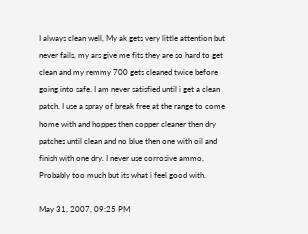I always clean well, My ak gets very little attention but never fails, my ars give me fits they are so hard to get clean and my remmy 700 gets cleaned twice before going into safe. I am never satisfied until i get a clean patch. I use a spray of break free at the range to come home with and hoppes then copper cleaner then dry patches until clean and no blue then one with oil and finish with one dry. I never use corrosive ammo. Probably too much but its what i feel good with.

May 31, 2007, 09:25 PM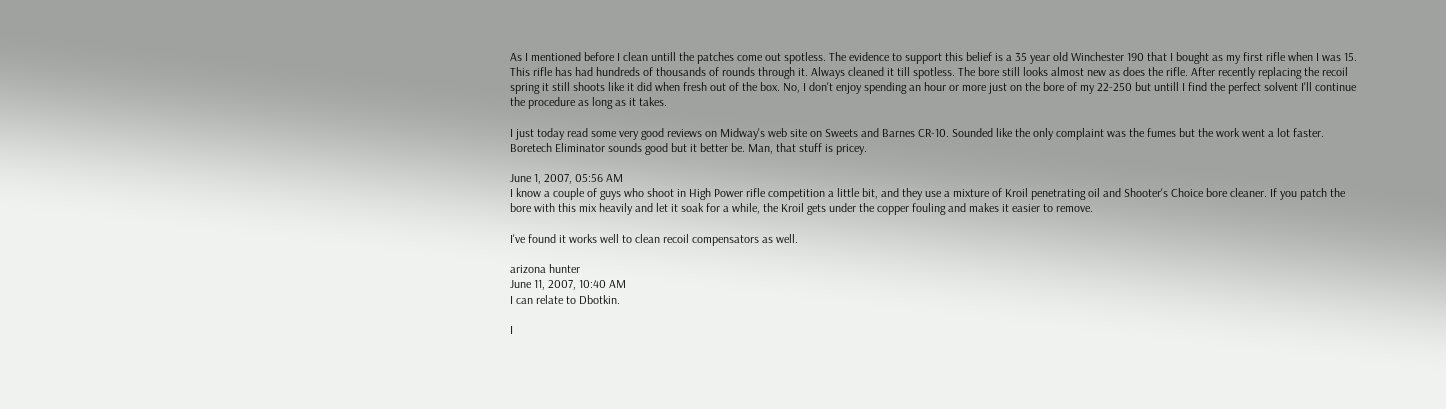As I mentioned before I clean untill the patches come out spotless. The evidence to support this belief is a 35 year old Winchester 190 that I bought as my first rifle when I was 15. This rifle has had hundreds of thousands of rounds through it. Always cleaned it till spotless. The bore still looks almost new as does the rifle. After recently replacing the recoil spring it still shoots like it did when fresh out of the box. No, I don't enjoy spending an hour or more just on the bore of my 22-250 but untill I find the perfect solvent I'll continue the procedure as long as it takes.

I just today read some very good reviews on Midway's web site on Sweets and Barnes CR-10. Sounded like the only complaint was the fumes but the work went a lot faster. Boretech Eliminator sounds good but it better be. Man, that stuff is pricey.

June 1, 2007, 05:56 AM
I know a couple of guys who shoot in High Power rifle competition a little bit, and they use a mixture of Kroil penetrating oil and Shooter's Choice bore cleaner. If you patch the bore with this mix heavily and let it soak for a while, the Kroil gets under the copper fouling and makes it easier to remove.

I've found it works well to clean recoil compensators as well.

arizona hunter
June 11, 2007, 10:40 AM
I can relate to Dbotkin.

I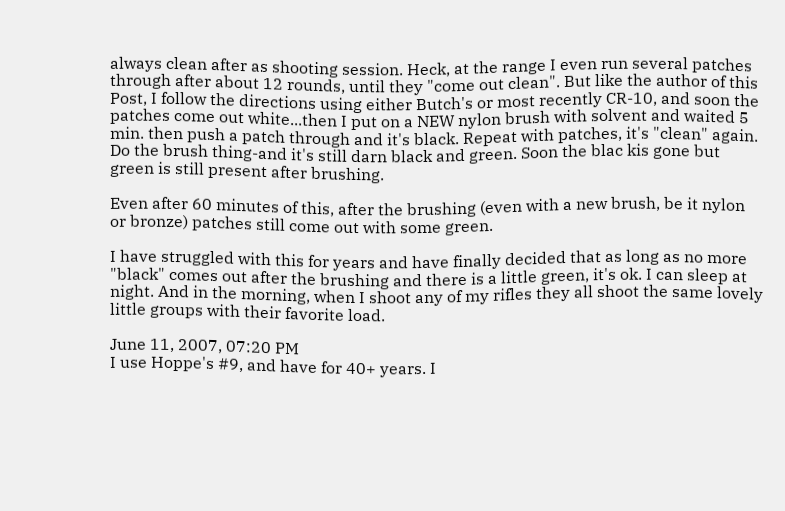always clean after as shooting session. Heck, at the range I even run several patches through after about 12 rounds, until they "come out clean". But like the author of this Post, I follow the directions using either Butch's or most recently CR-10, and soon the patches come out white...then I put on a NEW nylon brush with solvent and waited 5 min. then push a patch through and it's black. Repeat with patches, it's "clean" again. Do the brush thing-and it's still darn black and green. Soon the blac kis gone but green is still present after brushing.

Even after 60 minutes of this, after the brushing (even with a new brush, be it nylon or bronze) patches still come out with some green.

I have struggled with this for years and have finally decided that as long as no more "black" comes out after the brushing and there is a little green, it's ok. I can sleep at night. And in the morning, when I shoot any of my rifles they all shoot the same lovely little groups with their favorite load.

June 11, 2007, 07:20 PM
I use Hoppe's #9, and have for 40+ years. I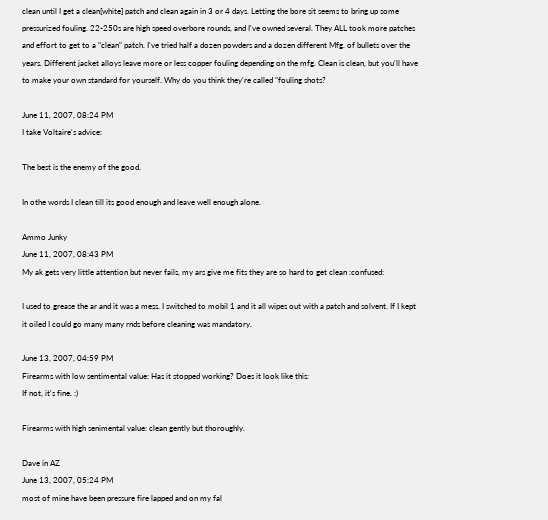clean until I get a clean[white] patch and clean again in 3 or 4 days. Letting the bore sit seems to bring up some pressurized fouling. 22-250s are high speed overbore rounds, and I've owned several. They ALL took more patches and effort to get to a "clean" patch. I've tried half a dozen powders and a dozen different Mfg. of bullets over the years. Different jacket alloys leave more or less copper fouling depending on the mfg. Clean is clean, but you'll have to make your own standard for yourself. Why do you think they're called "fouling shots?

June 11, 2007, 08:24 PM
I take Voltaire's advice:

The best is the enemy of the good.

In othe words I clean till its good enough and leave well enough alone.

Ammo Junky
June 11, 2007, 08:43 PM
My ak gets very little attention but never fails, my ars give me fits they are so hard to get clean :confused:

I used to grease the ar and it was a mess. I switched to mobil 1 and it all wipes out with a patch and solvent. If I kept it oiled I could go many many rnds before cleaning was mandatory.

June 13, 2007, 04:59 PM
Firearms with low sentimental value: Has it stopped working? Does it look like this:
If not, it's fine. :)

Firearms with high senimental value: clean gently but thoroughly.

Dave in AZ
June 13, 2007, 05:24 PM
most of mine have been pressure fire lapped and on my fal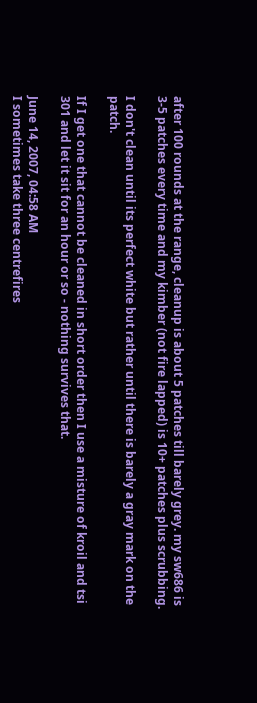after 100 rounds at the range, cleanup is about 5 patches till barely grey. my sw686 is 3-5 patches every time and my kimber (not fire lapped) is 10+ patches plus scrubbing.

I don't clean until its perfect white but rather until there is barely a gray mark on the patch.

If I get one that cannot be cleaned in short order then I use a misture of kroil and tsi 301 and let it sit for an hour or so - nothing survives that.

June 14, 2007, 04:58 AM
I sometimes take three centrefires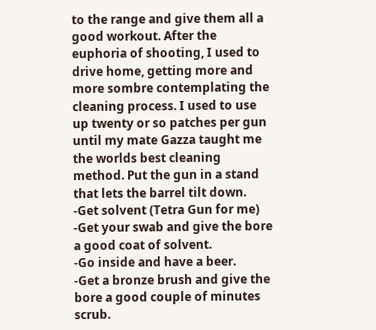to the range and give them all a good workout. After the euphoria of shooting, I used to drive home, getting more and more sombre contemplating the cleaning process. I used to use up twenty or so patches per gun until my mate Gazza taught me the worlds best cleaning method. Put the gun in a stand that lets the barrel tilt down.
-Get solvent (Tetra Gun for me)
-Get your swab and give the bore a good coat of solvent.
-Go inside and have a beer.
-Get a bronze brush and give the bore a good couple of minutes scrub.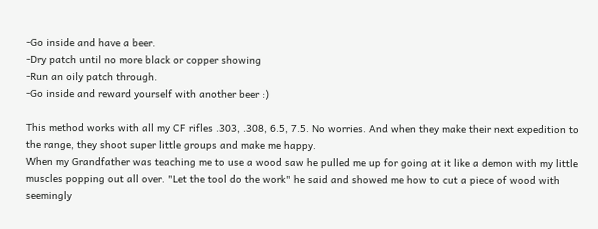-Go inside and have a beer.
-Dry patch until no more black or copper showing
-Run an oily patch through.
-Go inside and reward yourself with another beer :)

This method works with all my CF rifles .303, .308, 6.5, 7.5. No worries. And when they make their next expedition to the range, they shoot super little groups and make me happy.
When my Grandfather was teaching me to use a wood saw he pulled me up for going at it like a demon with my little muscles popping out all over. "Let the tool do the work" he said and showed me how to cut a piece of wood with seemingly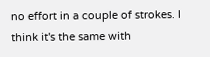no effort in a couple of strokes. I think it's the same with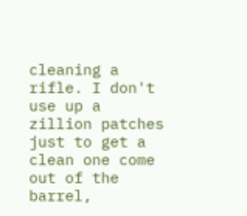cleaning a rifle. I don't use up a zillion patches just to get a clean one come out of the barrel,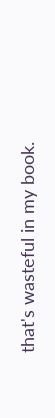that's wasteful in my book.